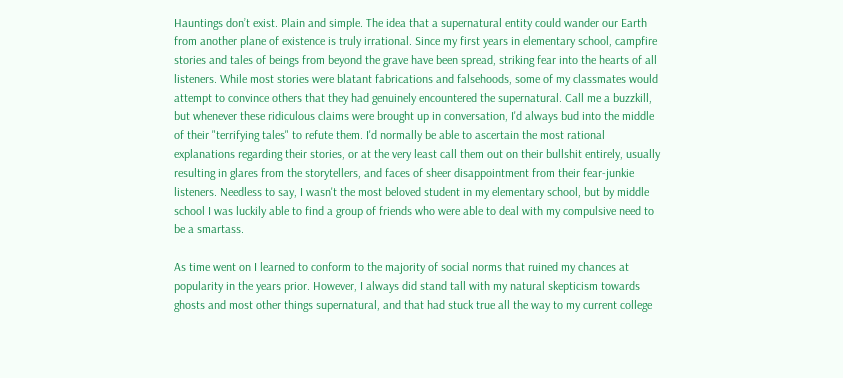Hauntings don’t exist. Plain and simple. The idea that a supernatural entity could wander our Earth from another plane of existence is truly irrational. Since my first years in elementary school, campfire stories and tales of beings from beyond the grave have been spread, striking fear into the hearts of all listeners. While most stories were blatant fabrications and falsehoods, some of my classmates would attempt to convince others that they had genuinely encountered the supernatural. Call me a buzzkill, but whenever these ridiculous claims were brought up in conversation, I'd always bud into the middle of their "terrifying tales" to refute them. I'd normally be able to ascertain the most rational explanations regarding their stories, or at the very least call them out on their bullshit entirely, usually resulting in glares from the storytellers, and faces of sheer disappointment from their fear-junkie listeners. Needless to say, I wasn't the most beloved student in my elementary school, but by middle school I was luckily able to find a group of friends who were able to deal with my compulsive need to be a smartass.

As time went on I learned to conform to the majority of social norms that ruined my chances at popularity in the years prior. However, I always did stand tall with my natural skepticism towards ghosts and most other things supernatural, and that had stuck true all the way to my current college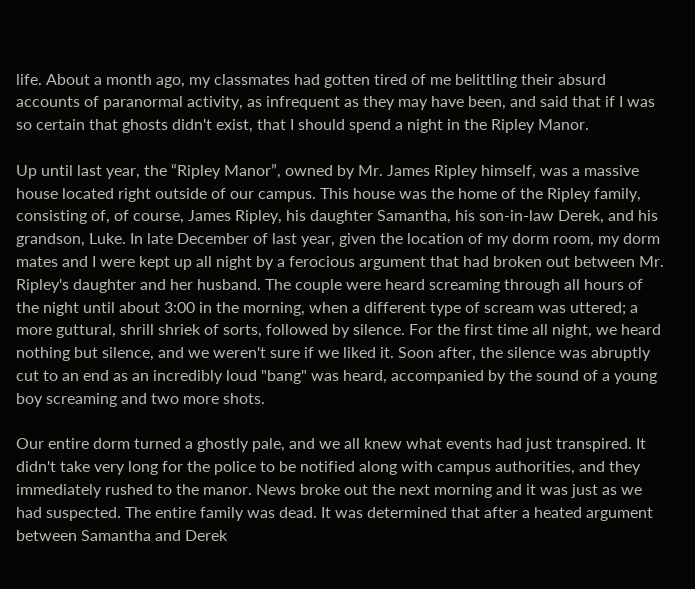life. About a month ago, my classmates had gotten tired of me belittling their absurd accounts of paranormal activity, as infrequent as they may have been, and said that if I was so certain that ghosts didn't exist, that I should spend a night in the Ripley Manor.

Up until last year, the “Ripley Manor”, owned by Mr. James Ripley himself, was a massive house located right outside of our campus. This house was the home of the Ripley family, consisting of, of course, James Ripley, his daughter Samantha, his son-in-law Derek, and his grandson, Luke. In late December of last year, given the location of my dorm room, my dorm mates and I were kept up all night by a ferocious argument that had broken out between Mr. Ripley's daughter and her husband. The couple were heard screaming through all hours of the night until about 3:00 in the morning, when a different type of scream was uttered; a more guttural, shrill shriek of sorts, followed by silence. For the first time all night, we heard nothing but silence, and we weren't sure if we liked it. Soon after, the silence was abruptly cut to an end as an incredibly loud "bang" was heard, accompanied by the sound of a young boy screaming and two more shots.

Our entire dorm turned a ghostly pale, and we all knew what events had just transpired. It didn't take very long for the police to be notified along with campus authorities, and they immediately rushed to the manor. News broke out the next morning and it was just as we had suspected. The entire family was dead. It was determined that after a heated argument between Samantha and Derek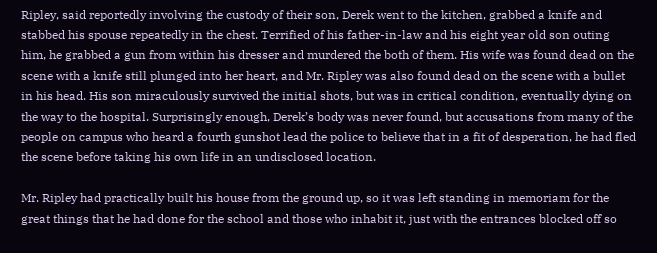Ripley, said reportedly involving the custody of their son, Derek went to the kitchen, grabbed a knife and stabbed his spouse repeatedly in the chest. Terrified of his father-in-law and his eight year old son outing him, he grabbed a gun from within his dresser and murdered the both of them. His wife was found dead on the scene with a knife still plunged into her heart, and Mr. Ripley was also found dead on the scene with a bullet in his head. His son miraculously survived the initial shots, but was in critical condition, eventually dying on the way to the hospital. Surprisingly enough, Derek’s body was never found, but accusations from many of the people on campus who heard a fourth gunshot lead the police to believe that in a fit of desperation, he had fled the scene before taking his own life in an undisclosed location.

Mr. Ripley had practically built his house from the ground up, so it was left standing in memoriam for the great things that he had done for the school and those who inhabit it, just with the entrances blocked off so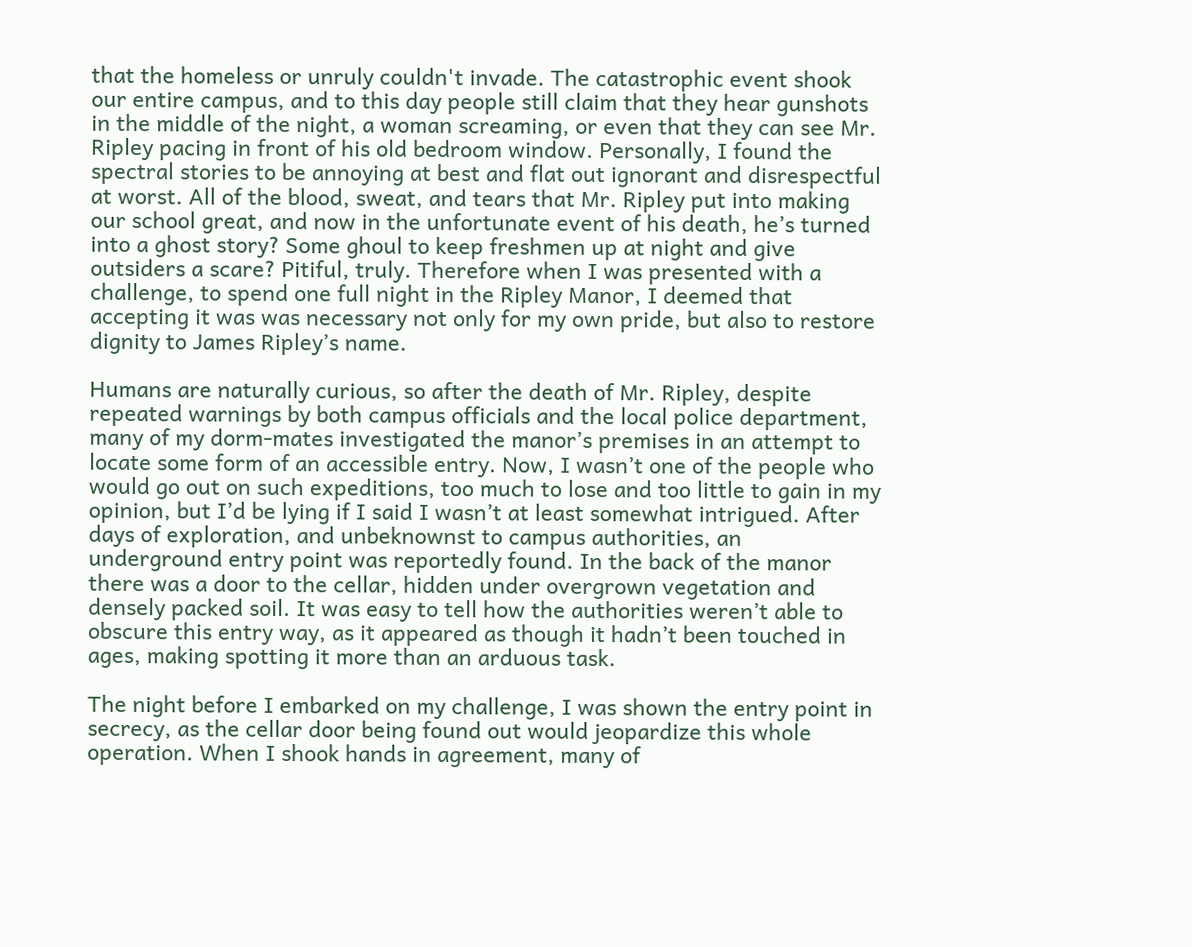that the homeless or unruly couldn't invade. The catastrophic event shook our entire campus, and to this day people still claim that they hear gunshots in the middle of the night, a woman screaming, or even that they can see Mr. Ripley pacing in front of his old bedroom window. Personally, I found the spectral stories to be annoying at best and flat out ignorant and disrespectful at worst. All of the blood, sweat, and tears that Mr. Ripley put into making our school great, and now in the unfortunate event of his death, he’s turned into a ghost story? Some ghoul to keep freshmen up at night and give outsiders a scare? Pitiful, truly. Therefore when I was presented with a challenge, to spend one full night in the Ripley Manor, I deemed that accepting it was was necessary not only for my own pride, but also to restore dignity to James Ripley’s name.

Humans are naturally curious, so after the death of Mr. Ripley, despite repeated warnings by both campus officials and the local police department, many of my dorm-mates investigated the manor’s premises in an attempt to locate some form of an accessible entry. Now, I wasn’t one of the people who would go out on such expeditions, too much to lose and too little to gain in my opinion, but I’d be lying if I said I wasn’t at least somewhat intrigued. After days of exploration, and unbeknownst to campus authorities, an underground entry point was reportedly found. In the back of the manor there was a door to the cellar, hidden under overgrown vegetation and densely packed soil. It was easy to tell how the authorities weren’t able to obscure this entry way, as it appeared as though it hadn’t been touched in ages, making spotting it more than an arduous task.

The night before I embarked on my challenge, I was shown the entry point in secrecy, as the cellar door being found out would jeopardize this whole operation. When I shook hands in agreement, many of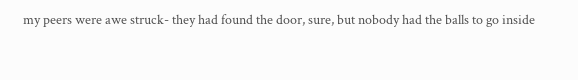my peers were awe struck- they had found the door, sure, but nobody had the balls to go inside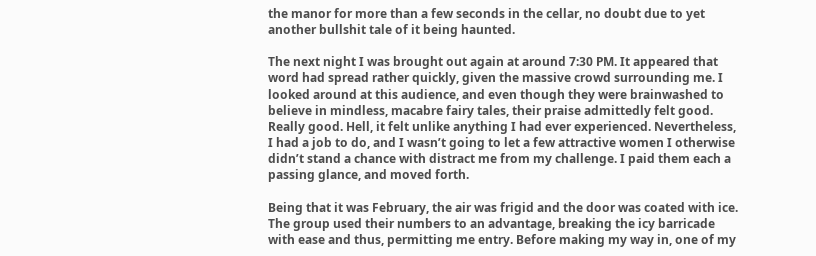the manor for more than a few seconds in the cellar, no doubt due to yet another bullshit tale of it being haunted.

The next night I was brought out again at around 7:30 PM. It appeared that word had spread rather quickly, given the massive crowd surrounding me. I looked around at this audience, and even though they were brainwashed to believe in mindless, macabre fairy tales, their praise admittedly felt good. Really good. Hell, it felt unlike anything I had ever experienced. Nevertheless, I had a job to do, and I wasn’t going to let a few attractive women I otherwise didn’t stand a chance with distract me from my challenge. I paid them each a passing glance, and moved forth.

Being that it was February, the air was frigid and the door was coated with ice. The group used their numbers to an advantage, breaking the icy barricade with ease and thus, permitting me entry. Before making my way in, one of my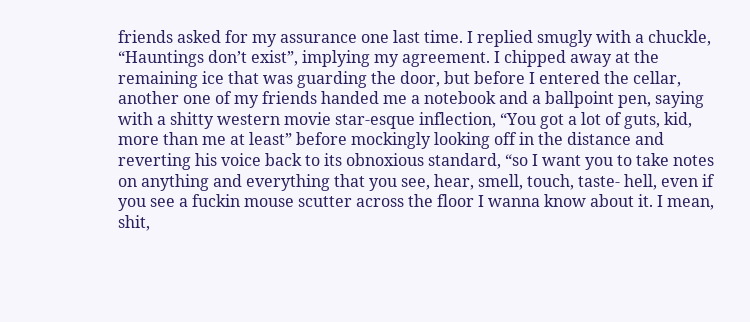friends asked for my assurance one last time. I replied smugly with a chuckle, “Hauntings don’t exist”, implying my agreement. I chipped away at the remaining ice that was guarding the door, but before I entered the cellar, another one of my friends handed me a notebook and a ballpoint pen, saying with a shitty western movie star-esque inflection, “You got a lot of guts, kid, more than me at least” before mockingly looking off in the distance and reverting his voice back to its obnoxious standard, “so I want you to take notes on anything and everything that you see, hear, smell, touch, taste- hell, even if you see a fuckin mouse scutter across the floor I wanna know about it. I mean, shit,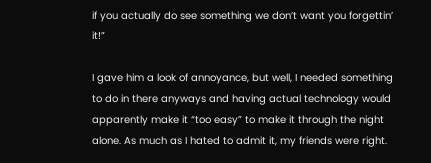if you actually do see something we don’t want you forgettin’ it!”

I gave him a look of annoyance, but well, I needed something to do in there anyways and having actual technology would apparently make it “too easy” to make it through the night alone. As much as I hated to admit it, my friends were right.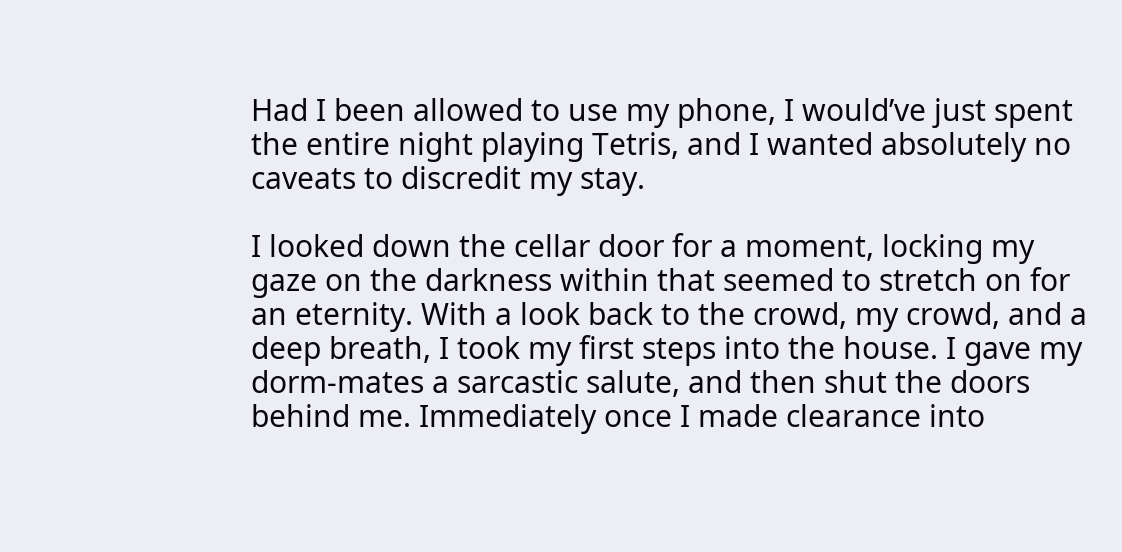Had I been allowed to use my phone, I would’ve just spent the entire night playing Tetris, and I wanted absolutely no caveats to discredit my stay.

I looked down the cellar door for a moment, locking my gaze on the darkness within that seemed to stretch on for an eternity. With a look back to the crowd, my crowd, and a deep breath, I took my first steps into the house. I gave my dorm-mates a sarcastic salute, and then shut the doors behind me. Immediately once I made clearance into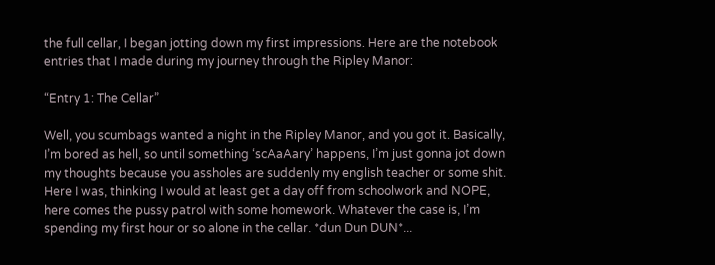the full cellar, I began jotting down my first impressions. Here are the notebook entries that I made during my journey through the Ripley Manor:

“Entry 1: The Cellar”

Well, you scumbags wanted a night in the Ripley Manor, and you got it. Basically, I’m bored as hell, so until something ‘scAaAary’ happens, I’m just gonna jot down my thoughts because you assholes are suddenly my english teacher or some shit. Here I was, thinking I would at least get a day off from schoolwork and NOPE, here comes the pussy patrol with some homework. Whatever the case is, I’m spending my first hour or so alone in the cellar. *dun Dun DUN*...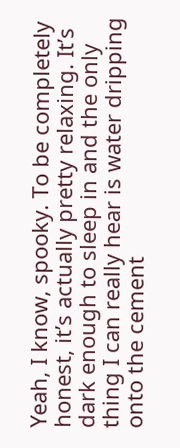Yeah, I know, spooky. To be completely honest, it’s actually pretty relaxing. It’s dark enough to sleep in and the only thing I can really hear is water dripping onto the cement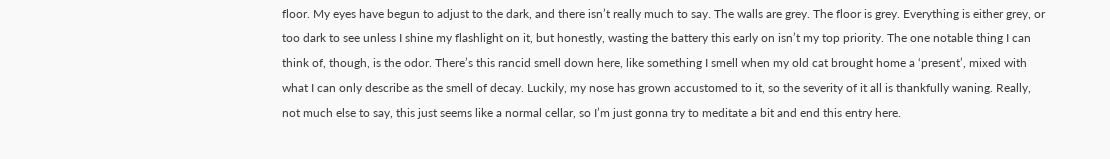floor. My eyes have begun to adjust to the dark, and there isn’t really much to say. The walls are grey. The floor is grey. Everything is either grey, or too dark to see unless I shine my flashlight on it, but honestly, wasting the battery this early on isn’t my top priority. The one notable thing I can think of, though, is the odor. There’s this rancid smell down here, like something I smell when my old cat brought home a ‘present’, mixed with what I can only describe as the smell of decay. Luckily, my nose has grown accustomed to it, so the severity of it all is thankfully waning. Really, not much else to say, this just seems like a normal cellar, so I’m just gonna try to meditate a bit and end this entry here.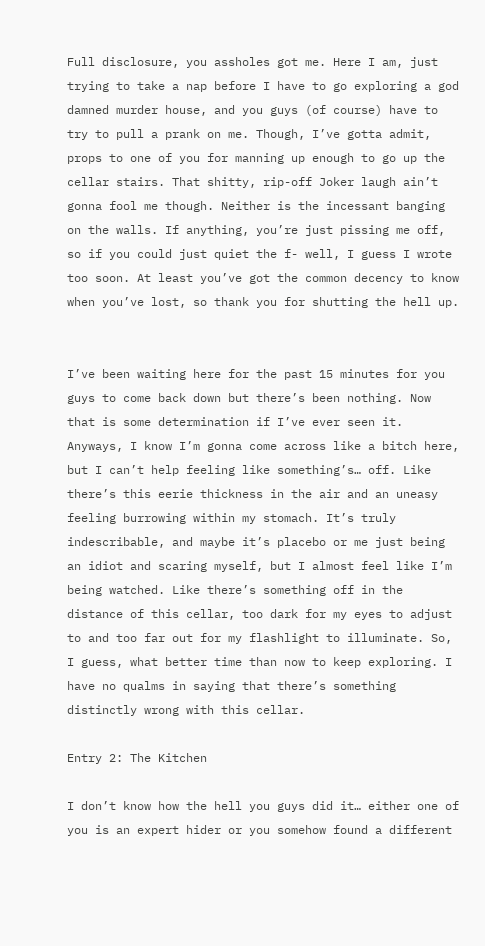Full disclosure, you assholes got me. Here I am, just trying to take a nap before I have to go exploring a god damned murder house, and you guys (of course) have to try to pull a prank on me. Though, I’ve gotta admit, props to one of you for manning up enough to go up the cellar stairs. That shitty, rip-off Joker laugh ain’t gonna fool me though. Neither is the incessant banging on the walls. If anything, you’re just pissing me off, so if you could just quiet the f- well, I guess I wrote too soon. At least you’ve got the common decency to know when you’ve lost, so thank you for shutting the hell up.


I’ve been waiting here for the past 15 minutes for you guys to come back down but there’s been nothing. Now that is some determination if I’ve ever seen it. Anyways, I know I’m gonna come across like a bitch here, but I can’t help feeling like something’s… off. Like there’s this eerie thickness in the air and an uneasy feeling burrowing within my stomach. It’s truly indescribable, and maybe it’s placebo or me just being an idiot and scaring myself, but I almost feel like I’m being watched. Like there’s something off in the distance of this cellar, too dark for my eyes to adjust to and too far out for my flashlight to illuminate. So, I guess, what better time than now to keep exploring. I have no qualms in saying that there’s something distinctly wrong with this cellar.

Entry 2: The Kitchen

I don’t know how the hell you guys did it… either one of you is an expert hider or you somehow found a different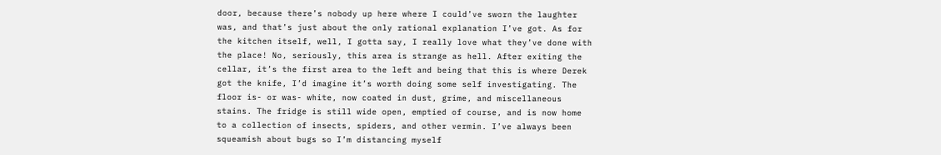door, because there’s nobody up here where I could’ve sworn the laughter was, and that’s just about the only rational explanation I’ve got. As for the kitchen itself, well, I gotta say, I really love what they’ve done with the place! No, seriously, this area is strange as hell. After exiting the cellar, it’s the first area to the left and being that this is where Derek got the knife, I’d imagine it’s worth doing some self investigating. The floor is- or was- white, now coated in dust, grime, and miscellaneous stains. The fridge is still wide open, emptied of course, and is now home to a collection of insects, spiders, and other vermin. I’ve always been squeamish about bugs so I’m distancing myself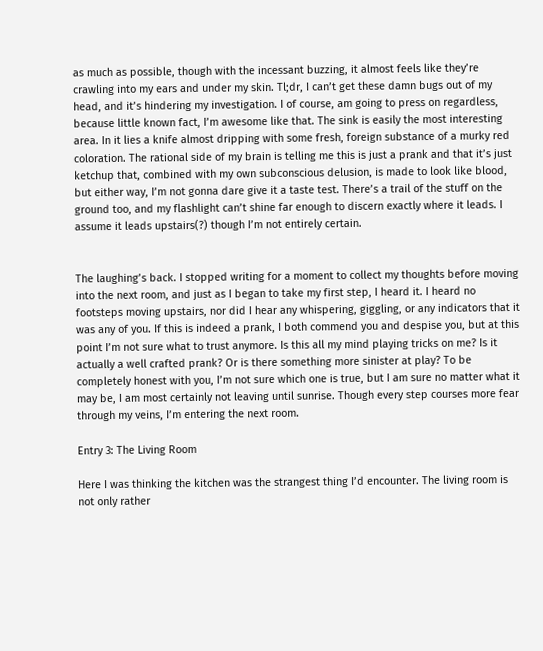as much as possible, though with the incessant buzzing, it almost feels like they’re crawling into my ears and under my skin. Tl;dr, I can’t get these damn bugs out of my head, and it’s hindering my investigation. I of course, am going to press on regardless, because little known fact, I’m awesome like that. The sink is easily the most interesting area. In it lies a knife almost dripping with some fresh, foreign substance of a murky red coloration. The rational side of my brain is telling me this is just a prank and that it’s just ketchup that, combined with my own subconscious delusion, is made to look like blood, but either way, I’m not gonna dare give it a taste test. There’s a trail of the stuff on the ground too, and my flashlight can’t shine far enough to discern exactly where it leads. I assume it leads upstairs(?) though I’m not entirely certain.


The laughing’s back. I stopped writing for a moment to collect my thoughts before moving into the next room, and just as I began to take my first step, I heard it. I heard no footsteps moving upstairs, nor did I hear any whispering, giggling, or any indicators that it was any of you. If this is indeed a prank, I both commend you and despise you, but at this point I’m not sure what to trust anymore. Is this all my mind playing tricks on me? Is it actually a well crafted prank? Or is there something more sinister at play? To be completely honest with you, I’m not sure which one is true, but I am sure no matter what it may be, I am most certainly not leaving until sunrise. Though every step courses more fear through my veins, I’m entering the next room.

Entry 3: The Living Room

Here I was thinking the kitchen was the strangest thing I’d encounter. The living room is not only rather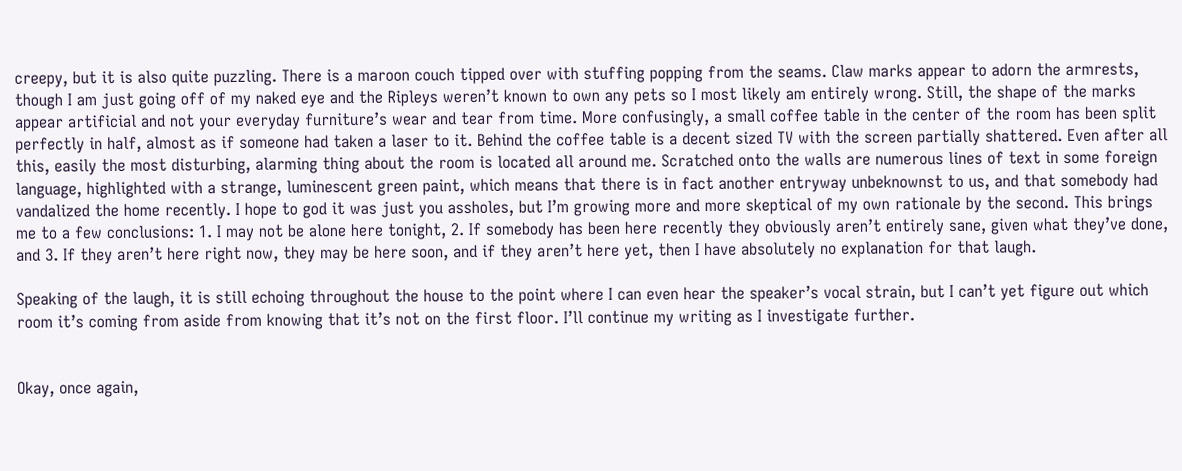creepy, but it is also quite puzzling. There is a maroon couch tipped over with stuffing popping from the seams. Claw marks appear to adorn the armrests, though I am just going off of my naked eye and the Ripleys weren’t known to own any pets so I most likely am entirely wrong. Still, the shape of the marks appear artificial and not your everyday furniture’s wear and tear from time. More confusingly, a small coffee table in the center of the room has been split perfectly in half, almost as if someone had taken a laser to it. Behind the coffee table is a decent sized TV with the screen partially shattered. Even after all this, easily the most disturbing, alarming thing about the room is located all around me. Scratched onto the walls are numerous lines of text in some foreign language, highlighted with a strange, luminescent green paint, which means that there is in fact another entryway unbeknownst to us, and that somebody had vandalized the home recently. I hope to god it was just you assholes, but I’m growing more and more skeptical of my own rationale by the second. This brings me to a few conclusions: 1. I may not be alone here tonight, 2. If somebody has been here recently they obviously aren’t entirely sane, given what they’ve done, and 3. If they aren’t here right now, they may be here soon, and if they aren’t here yet, then I have absolutely no explanation for that laugh.

Speaking of the laugh, it is still echoing throughout the house to the point where I can even hear the speaker’s vocal strain, but I can’t yet figure out which room it’s coming from aside from knowing that it’s not on the first floor. I’ll continue my writing as I investigate further.


Okay, once again,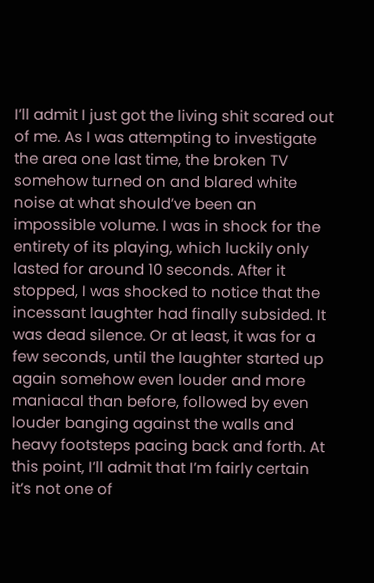I’ll admit I just got the living shit scared out of me. As I was attempting to investigate the area one last time, the broken TV somehow turned on and blared white noise at what should’ve been an impossible volume. I was in shock for the entirety of its playing, which luckily only lasted for around 10 seconds. After it stopped, I was shocked to notice that the incessant laughter had finally subsided. It was dead silence. Or at least, it was for a few seconds, until the laughter started up again somehow even louder and more maniacal than before, followed by even louder banging against the walls and heavy footsteps pacing back and forth. At this point, I’ll admit that I’m fairly certain it’s not one of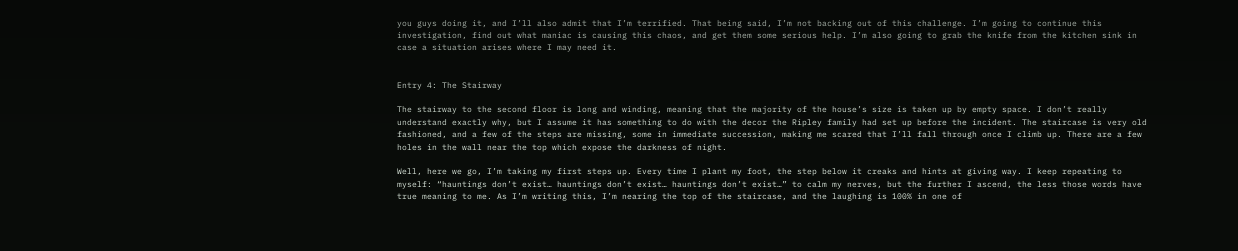you guys doing it, and I’ll also admit that I’m terrified. That being said, I’m not backing out of this challenge. I’m going to continue this investigation, find out what maniac is causing this chaos, and get them some serious help. I’m also going to grab the knife from the kitchen sink in case a situation arises where I may need it.


Entry 4: The Stairway

The stairway to the second floor is long and winding, meaning that the majority of the house’s size is taken up by empty space. I don’t really understand exactly why, but I assume it has something to do with the decor the Ripley family had set up before the incident. The staircase is very old fashioned, and a few of the steps are missing, some in immediate succession, making me scared that I’ll fall through once I climb up. There are a few holes in the wall near the top which expose the darkness of night.

Well, here we go, I’m taking my first steps up. Every time I plant my foot, the step below it creaks and hints at giving way. I keep repeating to myself: “hauntings don’t exist… hauntings don’t exist… hauntings don’t exist…” to calm my nerves, but the further I ascend, the less those words have true meaning to me. As I’m writing this, I’m nearing the top of the staircase, and the laughing is 100% in one of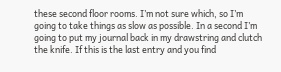these second floor rooms. I’m not sure which, so I’m going to take things as slow as possible. In a second I’m going to put my journal back in my drawstring and clutch the knife. If this is the last entry and you find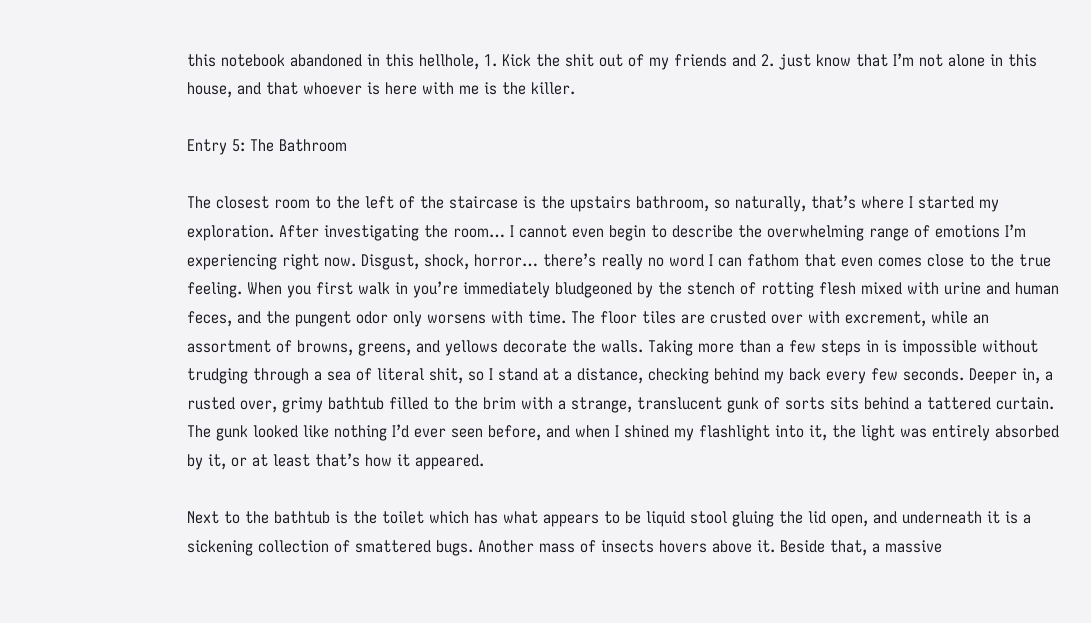this notebook abandoned in this hellhole, 1. Kick the shit out of my friends and 2. just know that I’m not alone in this house, and that whoever is here with me is the killer.

Entry 5: The Bathroom

The closest room to the left of the staircase is the upstairs bathroom, so naturally, that’s where I started my exploration. After investigating the room… I cannot even begin to describe the overwhelming range of emotions I’m experiencing right now. Disgust, shock, horror… there’s really no word I can fathom that even comes close to the true feeling. When you first walk in you’re immediately bludgeoned by the stench of rotting flesh mixed with urine and human feces, and the pungent odor only worsens with time. The floor tiles are crusted over with excrement, while an assortment of browns, greens, and yellows decorate the walls. Taking more than a few steps in is impossible without trudging through a sea of literal shit, so I stand at a distance, checking behind my back every few seconds. Deeper in, a rusted over, grimy bathtub filled to the brim with a strange, translucent gunk of sorts sits behind a tattered curtain. The gunk looked like nothing I’d ever seen before, and when I shined my flashlight into it, the light was entirely absorbed by it, or at least that’s how it appeared.

Next to the bathtub is the toilet which has what appears to be liquid stool gluing the lid open, and underneath it is a sickening collection of smattered bugs. Another mass of insects hovers above it. Beside that, a massive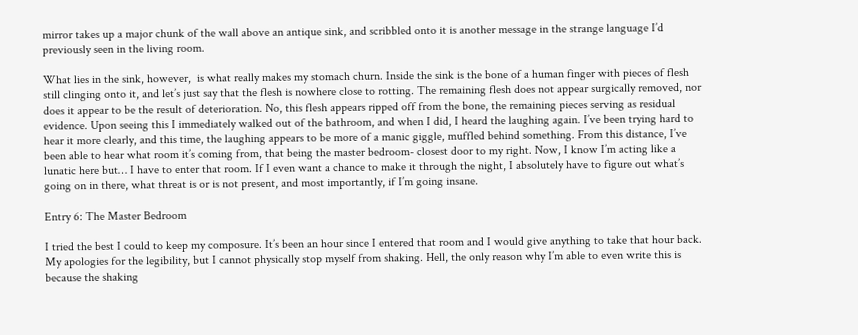mirror takes up a major chunk of the wall above an antique sink, and scribbled onto it is another message in the strange language I’d previously seen in the living room.

What lies in the sink, however,  is what really makes my stomach churn. Inside the sink is the bone of a human finger with pieces of flesh still clinging onto it, and let’s just say that the flesh is nowhere close to rotting. The remaining flesh does not appear surgically removed, nor does it appear to be the result of deterioration. No, this flesh appears ripped off from the bone, the remaining pieces serving as residual evidence. Upon seeing this I immediately walked out of the bathroom, and when I did, I heard the laughing again. I’ve been trying hard to hear it more clearly, and this time, the laughing appears to be more of a manic giggle, muffled behind something. From this distance, I’ve been able to hear what room it’s coming from, that being the master bedroom- closest door to my right. Now, I know I’m acting like a lunatic here but… I have to enter that room. If I even want a chance to make it through the night, I absolutely have to figure out what’s going on in there, what threat is or is not present, and most importantly, if I’m going insane.

Entry 6: The Master Bedroom

I tried the best I could to keep my composure. It’s been an hour since I entered that room and I would give anything to take that hour back. My apologies for the legibility, but I cannot physically stop myself from shaking. Hell, the only reason why I’m able to even write this is because the shaking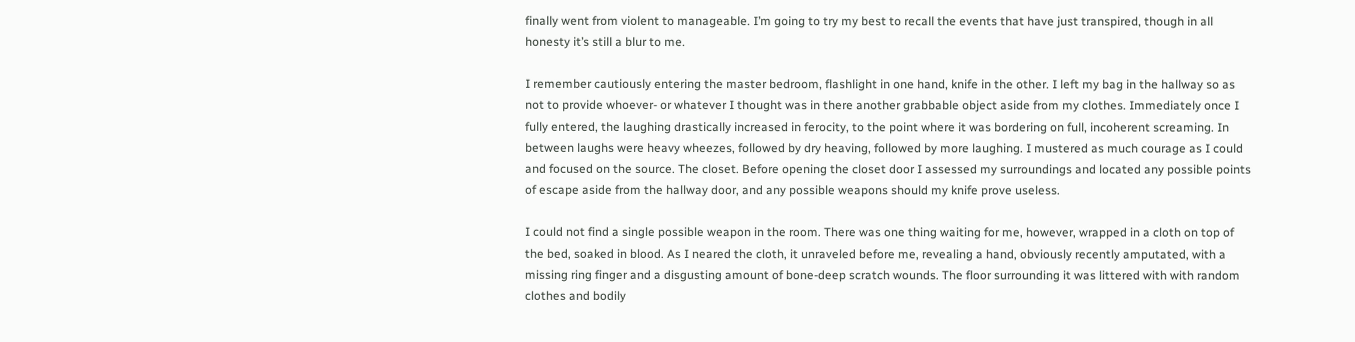finally went from violent to manageable. I’m going to try my best to recall the events that have just transpired, though in all honesty it’s still a blur to me.

I remember cautiously entering the master bedroom, flashlight in one hand, knife in the other. I left my bag in the hallway so as not to provide whoever- or whatever I thought was in there another grabbable object aside from my clothes. Immediately once I fully entered, the laughing drastically increased in ferocity, to the point where it was bordering on full, incoherent screaming. In between laughs were heavy wheezes, followed by dry heaving, followed by more laughing. I mustered as much courage as I could and focused on the source. The closet. Before opening the closet door I assessed my surroundings and located any possible points of escape aside from the hallway door, and any possible weapons should my knife prove useless.

I could not find a single possible weapon in the room. There was one thing waiting for me, however, wrapped in a cloth on top of the bed, soaked in blood. As I neared the cloth, it unraveled before me, revealing a hand, obviously recently amputated, with a missing ring finger and a disgusting amount of bone-deep scratch wounds. The floor surrounding it was littered with with random clothes and bodily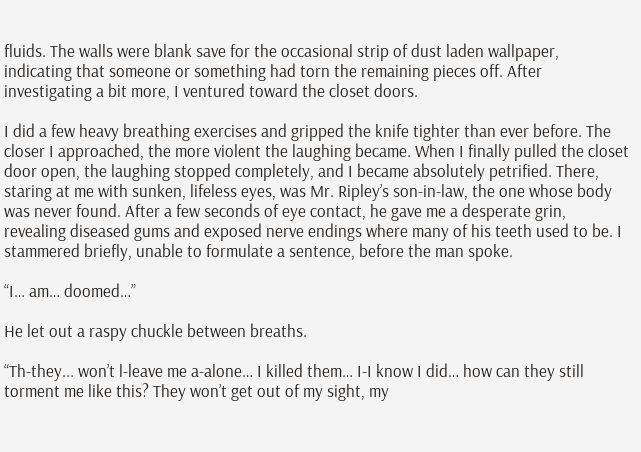fluids. The walls were blank save for the occasional strip of dust laden wallpaper, indicating that someone or something had torn the remaining pieces off. After investigating a bit more, I ventured toward the closet doors.

I did a few heavy breathing exercises and gripped the knife tighter than ever before. The closer I approached, the more violent the laughing became. When I finally pulled the closet door open, the laughing stopped completely, and I became absolutely petrified. There, staring at me with sunken, lifeless eyes, was Mr. Ripley’s son-in-law, the one whose body was never found. After a few seconds of eye contact, he gave me a desperate grin, revealing diseased gums and exposed nerve endings where many of his teeth used to be. I stammered briefly, unable to formulate a sentence, before the man spoke.

“I… am… doomed…”

He let out a raspy chuckle between breaths.

“Th-they... won’t l-leave me a-alone… I killed them… I-I know I did… how can they still torment me like this? They won’t get out of my sight, my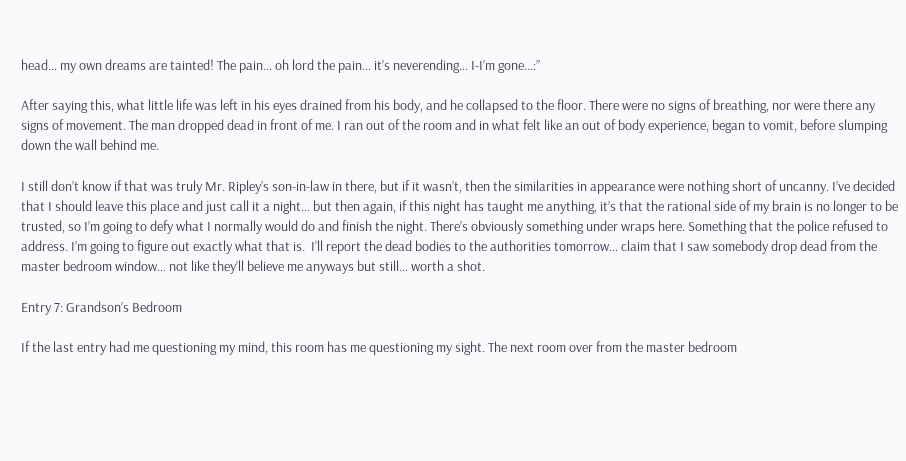head… my own dreams are tainted! The pain… oh lord the pain… it’s neverending… I-I’m gone...:”

After saying this, what little life was left in his eyes drained from his body, and he collapsed to the floor. There were no signs of breathing, nor were there any signs of movement. The man dropped dead in front of me. I ran out of the room and in what felt like an out of body experience, began to vomit, before slumping down the wall behind me.

I still don’t know if that was truly Mr. Ripley’s son-in-law in there, but if it wasn’t, then the similarities in appearance were nothing short of uncanny. I’ve decided that I should leave this place and just call it a night… but then again, if this night has taught me anything, it’s that the rational side of my brain is no longer to be trusted, so I’m going to defy what I normally would do and finish the night. There’s obviously something under wraps here. Something that the police refused to address. I’m going to figure out exactly what that is.  I’ll report the dead bodies to the authorities tomorrow… claim that I saw somebody drop dead from the master bedroom window… not like they’ll believe me anyways but still… worth a shot.

Entry 7: Grandson’s Bedroom

If the last entry had me questioning my mind, this room has me questioning my sight. The next room over from the master bedroom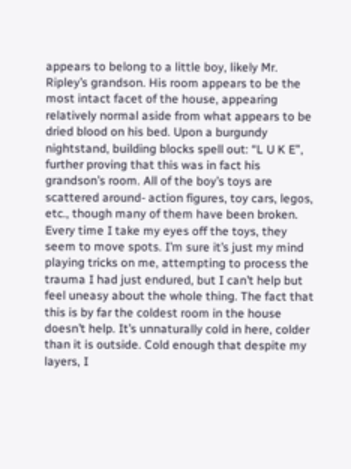appears to belong to a little boy, likely Mr. Ripley’s grandson. His room appears to be the most intact facet of the house, appearing relatively normal aside from what appears to be dried blood on his bed. Upon a burgundy nightstand, building blocks spell out: “L U K E”, further proving that this was in fact his grandson’s room. All of the boy’s toys are scattered around- action figures, toy cars, legos, etc., though many of them have been broken. Every time I take my eyes off the toys, they seem to move spots. I’m sure it’s just my mind playing tricks on me, attempting to process the trauma I had just endured, but I can’t help but feel uneasy about the whole thing. The fact that this is by far the coldest room in the house doesn’t help. It’s unnaturally cold in here, colder than it is outside. Cold enough that despite my layers, I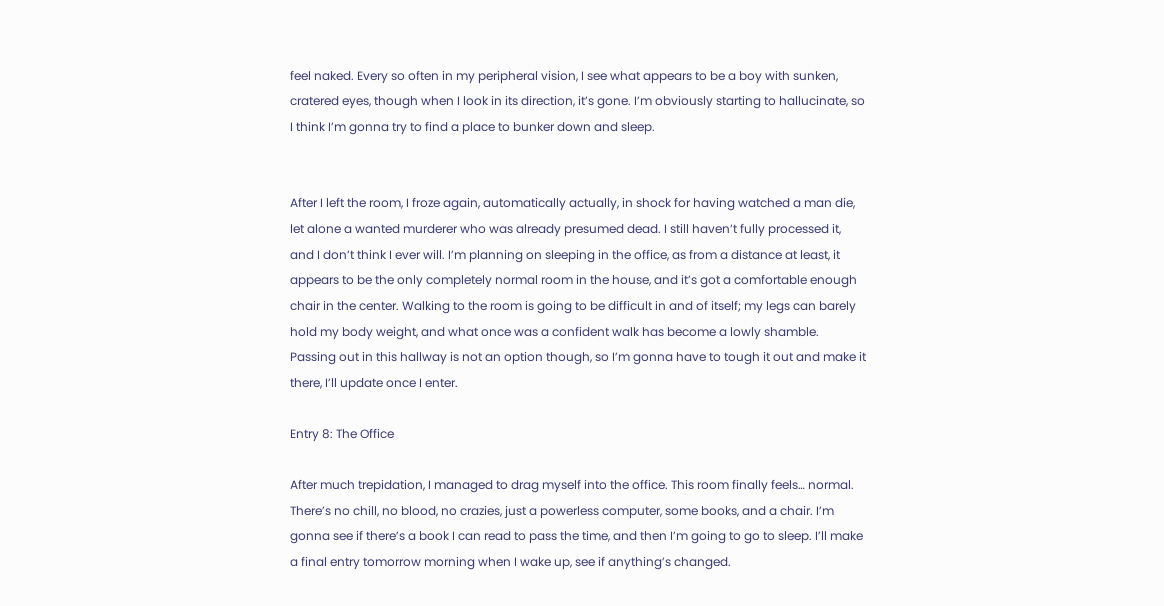feel naked. Every so often in my peripheral vision, I see what appears to be a boy with sunken, cratered eyes, though when I look in its direction, it’s gone. I’m obviously starting to hallucinate, so I think I’m gonna try to find a place to bunker down and sleep.


After I left the room, I froze again, automatically actually, in shock for having watched a man die, let alone a wanted murderer who was already presumed dead. I still haven’t fully processed it, and I don’t think I ever will. I’m planning on sleeping in the office, as from a distance at least, it appears to be the only completely normal room in the house, and it’s got a comfortable enough chair in the center. Walking to the room is going to be difficult in and of itself; my legs can barely hold my body weight, and what once was a confident walk has become a lowly shamble. Passing out in this hallway is not an option though, so I’m gonna have to tough it out and make it there, I’ll update once I enter.

Entry 8: The Office

After much trepidation, I managed to drag myself into the office. This room finally feels… normal. There’s no chill, no blood, no crazies, just a powerless computer, some books, and a chair. I’m gonna see if there’s a book I can read to pass the time, and then I’m going to go to sleep. I’ll make a final entry tomorrow morning when I wake up, see if anything’s changed.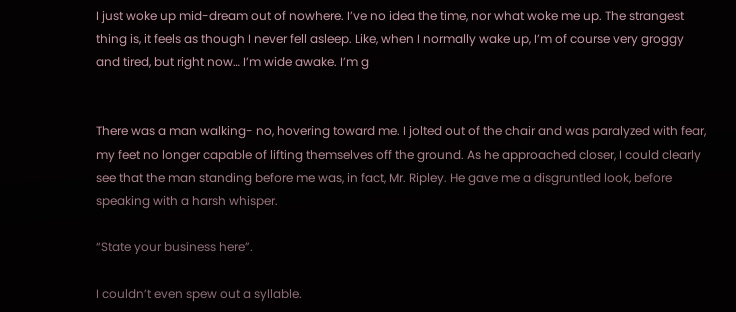I just woke up mid-dream out of nowhere. I’ve no idea the time, nor what woke me up. The strangest thing is, it feels as though I never fell asleep. Like, when I normally wake up, I’m of course very groggy and tired, but right now… I’m wide awake. I’m g


There was a man walking- no, hovering toward me. I jolted out of the chair and was paralyzed with fear, my feet no longer capable of lifting themselves off the ground. As he approached closer, I could clearly see that the man standing before me was, in fact, Mr. Ripley. He gave me a disgruntled look, before speaking with a harsh whisper.

“State your business here”.

I couldn’t even spew out a syllable.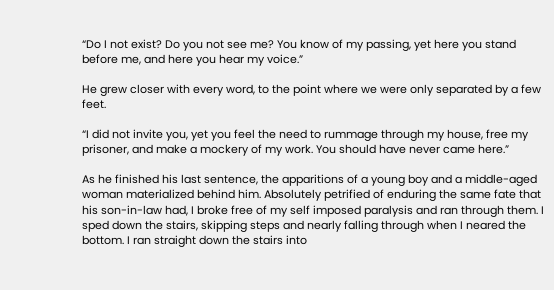“Do I not exist? Do you not see me? You know of my passing, yet here you stand before me, and here you hear my voice.”

He grew closer with every word, to the point where we were only separated by a few feet.

“I did not invite you, yet you feel the need to rummage through my house, free my prisoner, and make a mockery of my work. You should have never came here.”

As he finished his last sentence, the apparitions of a young boy and a middle-aged woman materialized behind him. Absolutely petrified of enduring the same fate that his son-in-law had, I broke free of my self imposed paralysis and ran through them. I sped down the stairs, skipping steps and nearly falling through when I neared the bottom. I ran straight down the stairs into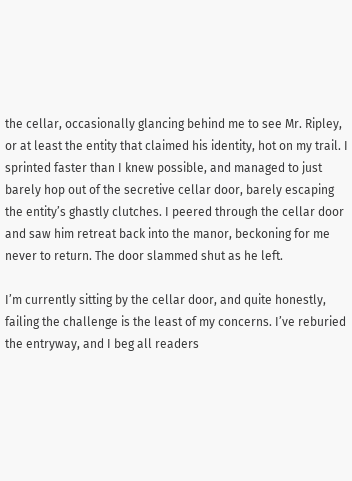the cellar, occasionally glancing behind me to see Mr. Ripley, or at least the entity that claimed his identity, hot on my trail. I sprinted faster than I knew possible, and managed to just barely hop out of the secretive cellar door, barely escaping the entity’s ghastly clutches. I peered through the cellar door and saw him retreat back into the manor, beckoning for me never to return. The door slammed shut as he left.

I’m currently sitting by the cellar door, and quite honestly, failing the challenge is the least of my concerns. I’ve reburied the entryway, and I beg all readers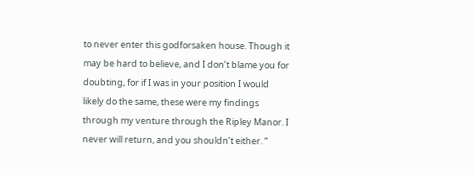to never enter this godforsaken house. Though it may be hard to believe, and I don’t blame you for doubting, for if I was in your position I would likely do the same, these were my findings through my venture through the Ripley Manor. I never will return, and you shouldn’t either. “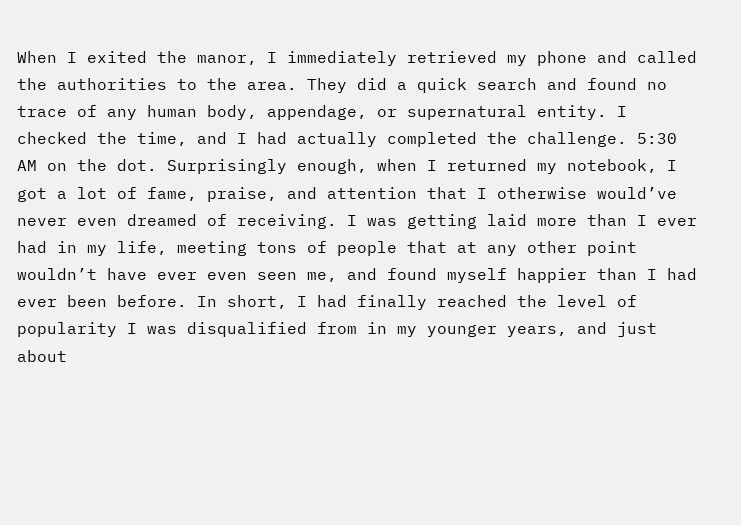When I exited the manor, I immediately retrieved my phone and called the authorities to the area. They did a quick search and found no trace of any human body, appendage, or supernatural entity. I checked the time, and I had actually completed the challenge. 5:30 AM on the dot. Surprisingly enough, when I returned my notebook, I got a lot of fame, praise, and attention that I otherwise would’ve never even dreamed of receiving. I was getting laid more than I ever had in my life, meeting tons of people that at any other point wouldn’t have ever even seen me, and found myself happier than I had ever been before. In short, I had finally reached the level of popularity I was disqualified from in my younger years, and just about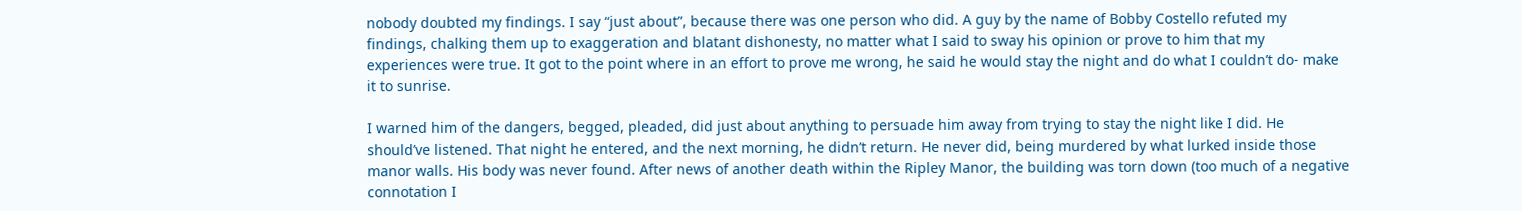nobody doubted my findings. I say “just about”, because there was one person who did. A guy by the name of Bobby Costello refuted my findings, chalking them up to exaggeration and blatant dishonesty, no matter what I said to sway his opinion or prove to him that my experiences were true. It got to the point where in an effort to prove me wrong, he said he would stay the night and do what I couldn’t do- make it to sunrise.

I warned him of the dangers, begged, pleaded, did just about anything to persuade him away from trying to stay the night like I did. He should’ve listened. That night he entered, and the next morning, he didn’t return. He never did, being murdered by what lurked inside those manor walls. His body was never found. After news of another death within the Ripley Manor, the building was torn down (too much of a negative connotation I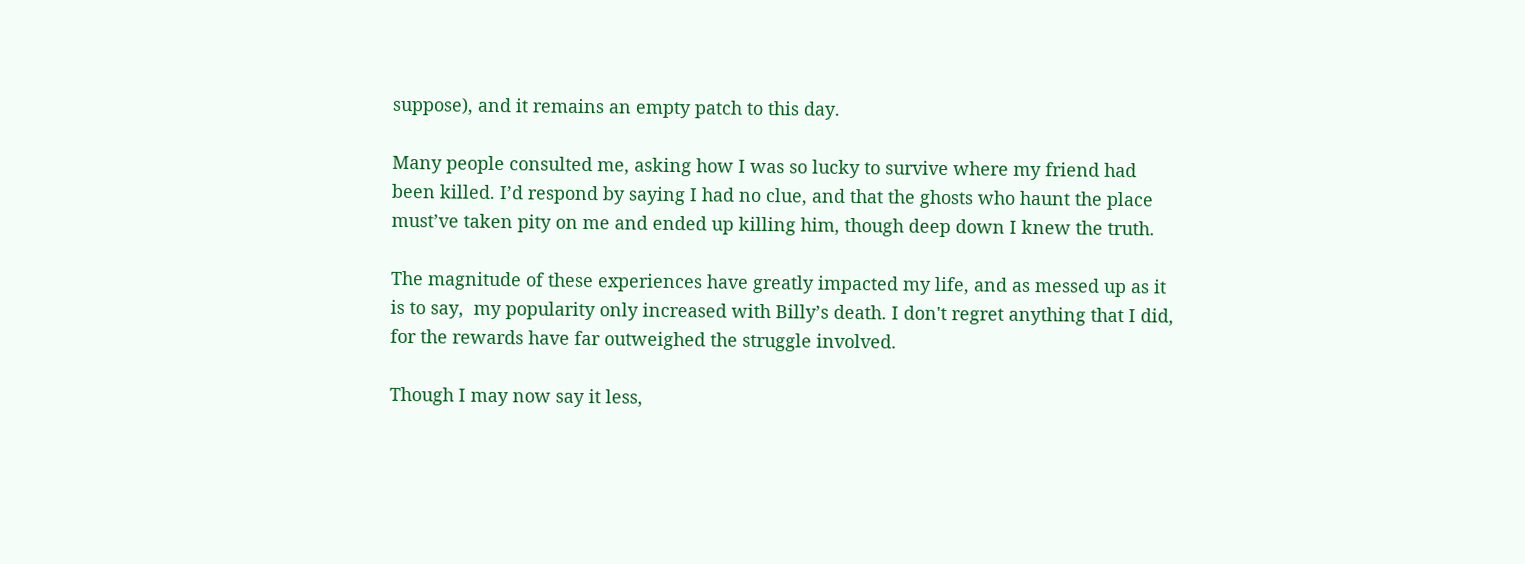suppose), and it remains an empty patch to this day.

Many people consulted me, asking how I was so lucky to survive where my friend had been killed. I’d respond by saying I had no clue, and that the ghosts who haunt the place must’ve taken pity on me and ended up killing him, though deep down I knew the truth.

The magnitude of these experiences have greatly impacted my life, and as messed up as it is to say,  my popularity only increased with Billy’s death. I don't regret anything that I did, for the rewards have far outweighed the struggle involved.

Though I may now say it less,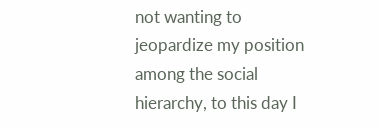not wanting to jeopardize my position among the social hierarchy, to this day I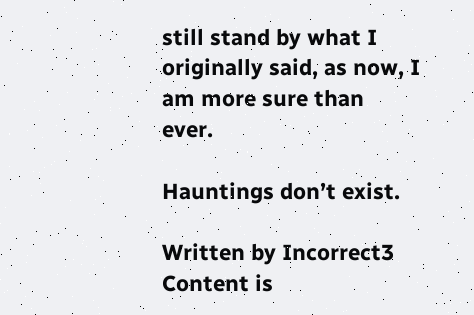still stand by what I originally said, as now, I am more sure than ever.

Hauntings don’t exist.

Written by Incorrect3
Content is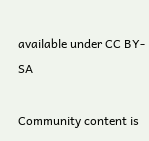available under CC BY-SA

Community content is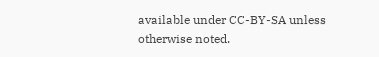available under CC-BY-SA unless otherwise noted.